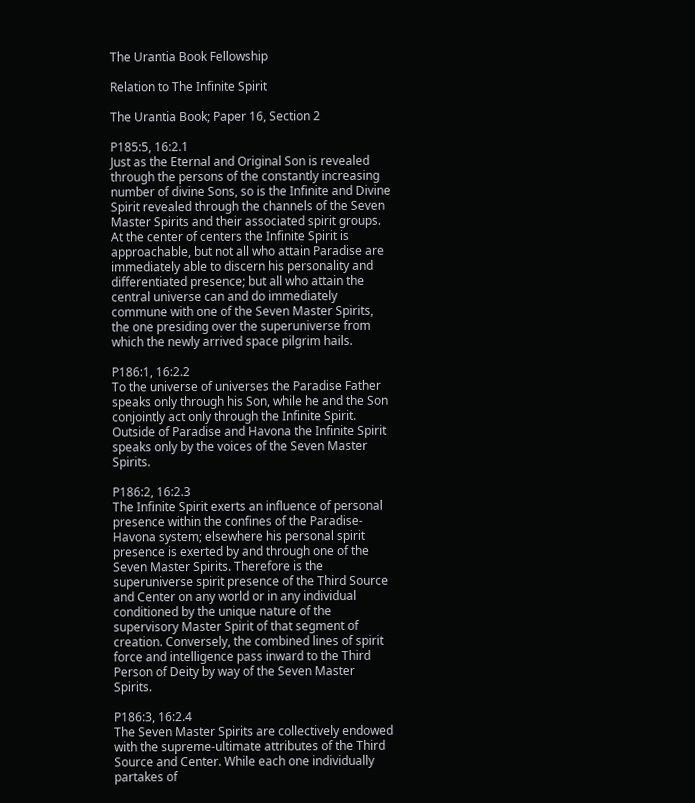The Urantia Book Fellowship

Relation to The Infinite Spirit

The Urantia Book; Paper 16, Section 2

P185:5, 16:2.1
Just as the Eternal and Original Son is revealed through the persons of the constantly increasing number of divine Sons, so is the Infinite and Divine Spirit revealed through the channels of the Seven Master Spirits and their associated spirit groups. At the center of centers the Infinite Spirit is approachable, but not all who attain Paradise are immediately able to discern his personality and differentiated presence; but all who attain the central universe can and do immediately commune with one of the Seven Master Spirits, the one presiding over the superuniverse from which the newly arrived space pilgrim hails.

P186:1, 16:2.2
To the universe of universes the Paradise Father speaks only through his Son, while he and the Son conjointly act only through the Infinite Spirit. Outside of Paradise and Havona the Infinite Spirit speaks only by the voices of the Seven Master Spirits.

P186:2, 16:2.3
The Infinite Spirit exerts an influence of personal presence within the confines of the Paradise-Havona system; elsewhere his personal spirit presence is exerted by and through one of the Seven Master Spirits. Therefore is the superuniverse spirit presence of the Third Source and Center on any world or in any individual conditioned by the unique nature of the supervisory Master Spirit of that segment of creation. Conversely, the combined lines of spirit force and intelligence pass inward to the Third Person of Deity by way of the Seven Master Spirits.

P186:3, 16:2.4
The Seven Master Spirits are collectively endowed with the supreme-ultimate attributes of the Third Source and Center. While each one individually partakes of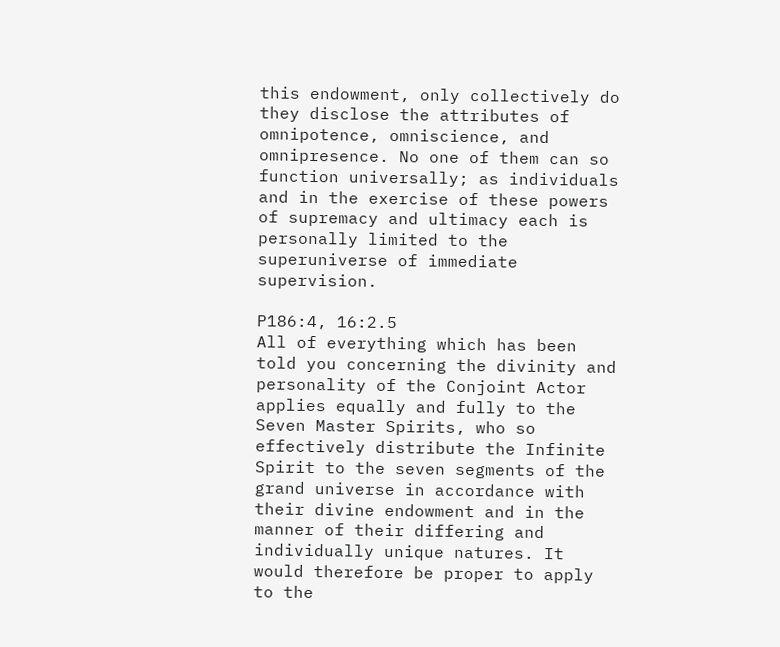this endowment, only collectively do they disclose the attributes of omnipotence, omniscience, and omnipresence. No one of them can so function universally; as individuals and in the exercise of these powers of supremacy and ultimacy each is personally limited to the superuniverse of immediate supervision.

P186:4, 16:2.5
All of everything which has been told you concerning the divinity and personality of the Conjoint Actor applies equally and fully to the Seven Master Spirits, who so effectively distribute the Infinite Spirit to the seven segments of the grand universe in accordance with their divine endowment and in the manner of their differing and individually unique natures. It would therefore be proper to apply to the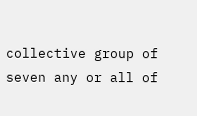collective group of seven any or all of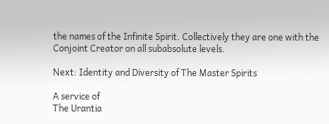the names of the Infinite Spirit. Collectively they are one with the Conjoint Creator on all subabsolute levels.

Next: Identity and Diversity of The Master Spirits

A service of
The Urantia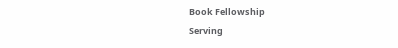Book Fellowship
Serving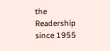the Readership since 1955